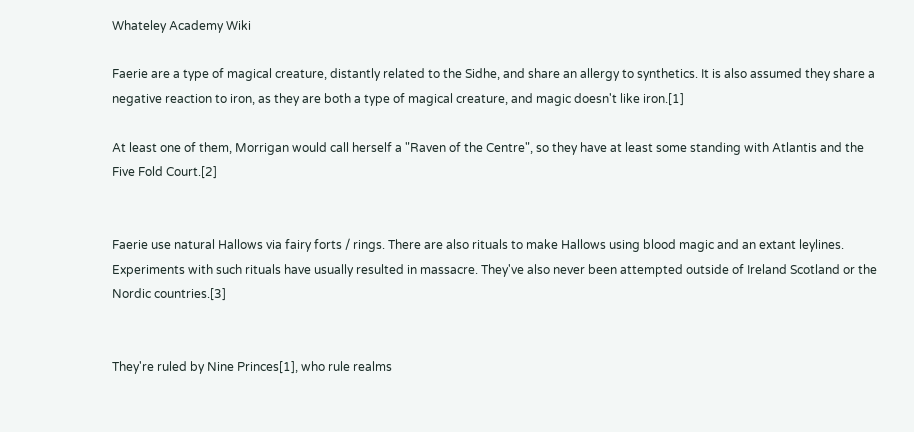Whateley Academy Wiki

Faerie are a type of magical creature, distantly related to the Sidhe, and share an allergy to synthetics. It is also assumed they share a negative reaction to iron, as they are both a type of magical creature, and magic doesn't like iron.[1]

At least one of them, Morrigan would call herself a "Raven of the Centre", so they have at least some standing with Atlantis and the Five Fold Court.[2]


Faerie use natural Hallows via fairy forts / rings. There are also rituals to make Hallows using blood magic and an extant leylines. Experiments with such rituals have usually resulted in massacre. They've also never been attempted outside of Ireland Scotland or the Nordic countries.[3]


They're ruled by Nine Princes[1], who rule realms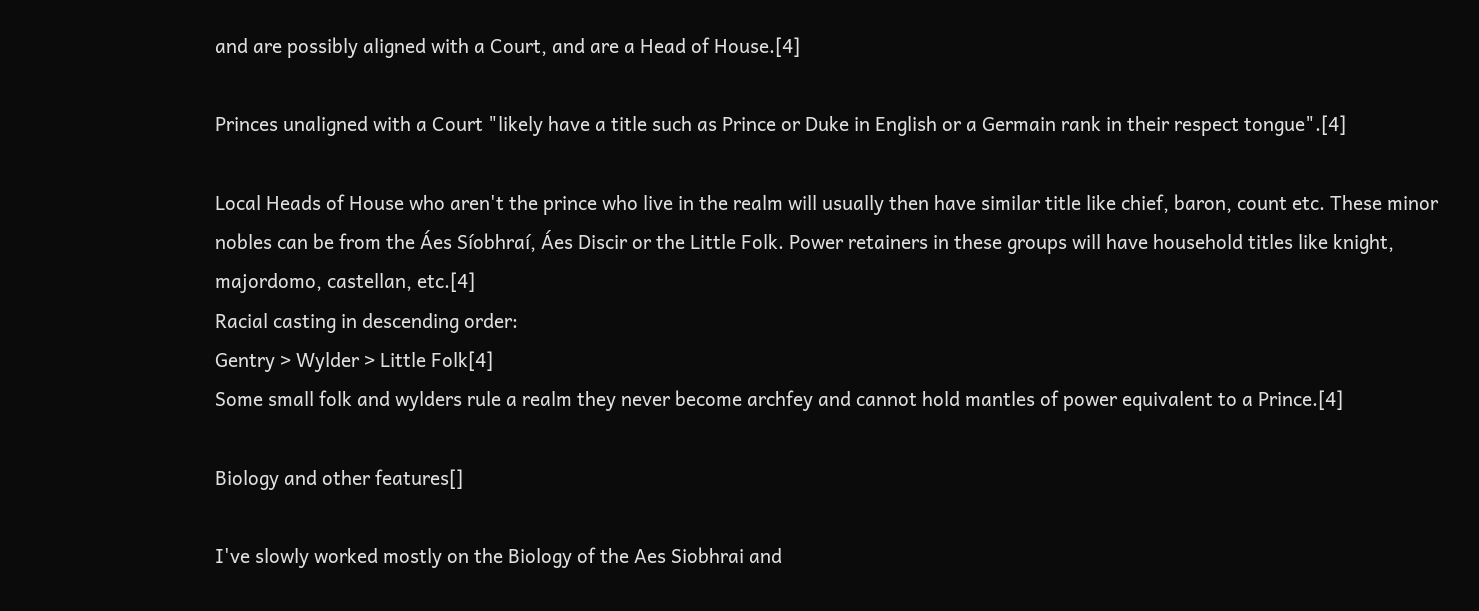and are possibly aligned with a Court, and are a Head of House.[4]

Princes unaligned with a Court "likely have a title such as Prince or Duke in English or a Germain rank in their respect tongue".[4]

Local Heads of House who aren't the prince who live in the realm will usually then have similar title like chief, baron, count etc. These minor nobles can be from the Áes Síobhraí, Áes Discir or the Little Folk. Power retainers in these groups will have household titles like knight, majordomo, castellan, etc.[4]
Racial casting in descending order:
Gentry > Wylder > Little Folk[4]
Some small folk and wylders rule a realm they never become archfey and cannot hold mantles of power equivalent to a Prince.[4]

Biology and other features[]

I've slowly worked mostly on the Biology of the Aes Siobhrai and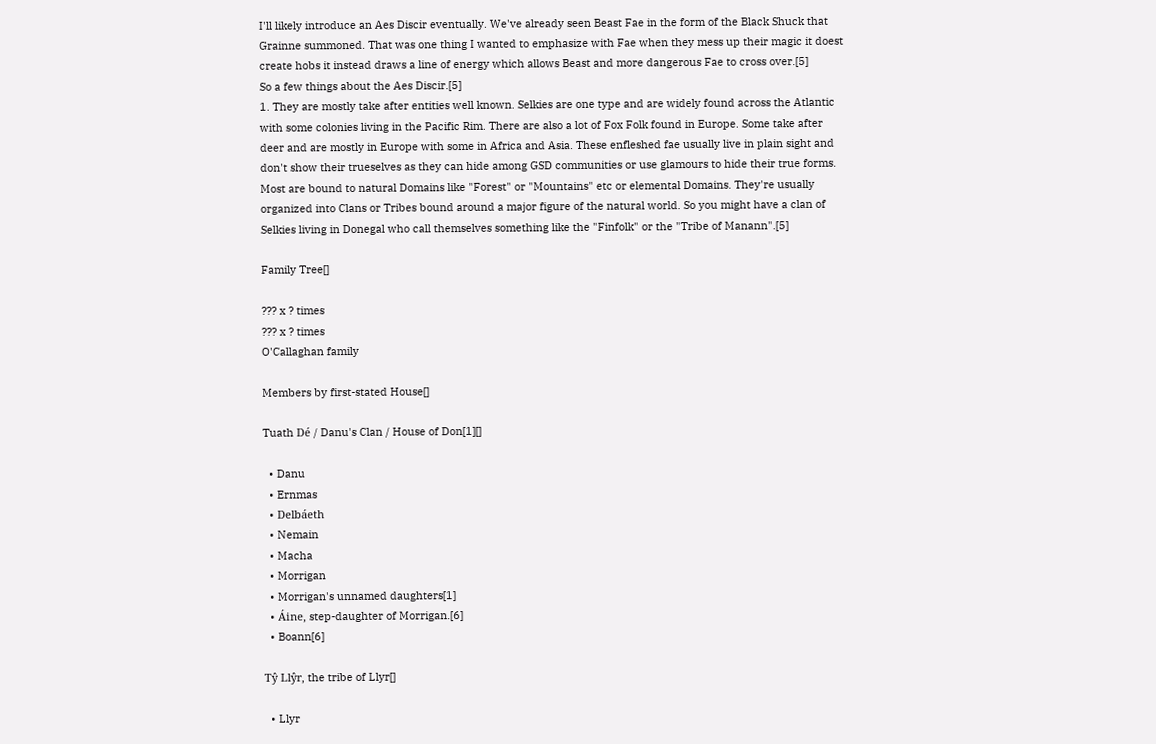I'll likely introduce an Aes Discir eventually. We've already seen Beast Fae in the form of the Black Shuck that Grainne summoned. That was one thing I wanted to emphasize with Fae when they mess up their magic it doest create hobs it instead draws a line of energy which allows Beast and more dangerous Fae to cross over.[5]
So a few things about the Aes Discir.[5]
1. They are mostly take after entities well known. Selkies are one type and are widely found across the Atlantic with some colonies living in the Pacific Rim. There are also a lot of Fox Folk found in Europe. Some take after deer and are mostly in Europe with some in Africa and Asia. These enfleshed fae usually live in plain sight and don't show their trueselves as they can hide among GSD communities or use glamours to hide their true forms. Most are bound to natural Domains like "Forest" or "Mountains" etc or elemental Domains. They're usually organized into Clans or Tribes bound around a major figure of the natural world. So you might have a clan of Selkies living in Donegal who call themselves something like the "Finfolk" or the "Tribe of Manann".[5]

Family Tree[]

??? x ? times
??? x ? times
O'Callaghan family

Members by first-stated House[]

Tuath Dé / Danu's Clan / House of Don[1][]

  • Danu
  • Ernmas
  • Delbáeth
  • Nemain
  • Macha
  • Morrigan
  • Morrigan's unnamed daughters[1]
  • Áine, step-daughter of Morrigan.[6]
  • Boann[6]

Tŷ Llŷr, the tribe of Llyr[]

  • Llyr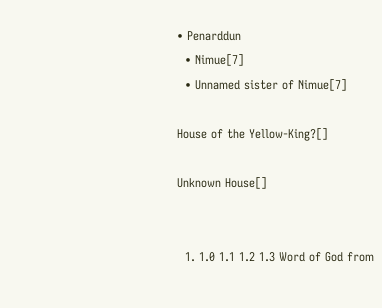• Penarddun
  • Nimue[7]
  • Unnamed sister of Nimue[7]

House of the Yellow-King?[]

Unknown House[]


  1. 1.0 1.1 1.2 1.3 Word of God from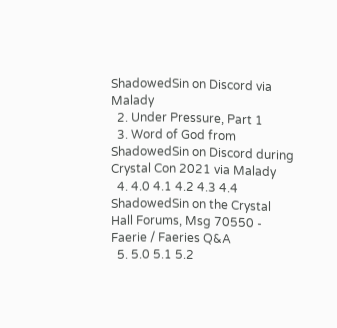ShadowedSin on Discord via Malady
  2. Under Pressure, Part 1
  3. Word of God from ShadowedSin on Discord during Crystal Con 2021 via Malady
  4. 4.0 4.1 4.2 4.3 4.4 ShadowedSin on the Crystal Hall Forums, Msg 70550 - Faerie / Faeries Q&A
  5. 5.0 5.1 5.2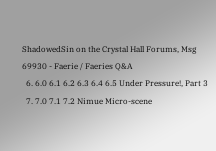ShadowedSin on the Crystal Hall Forums, Msg 69930 - Faerie / Faeries Q&A
  6. 6.0 6.1 6.2 6.3 6.4 6.5 Under Pressure!, Part 3
  7. 7.0 7.1 7.2 Nimue Micro-scene